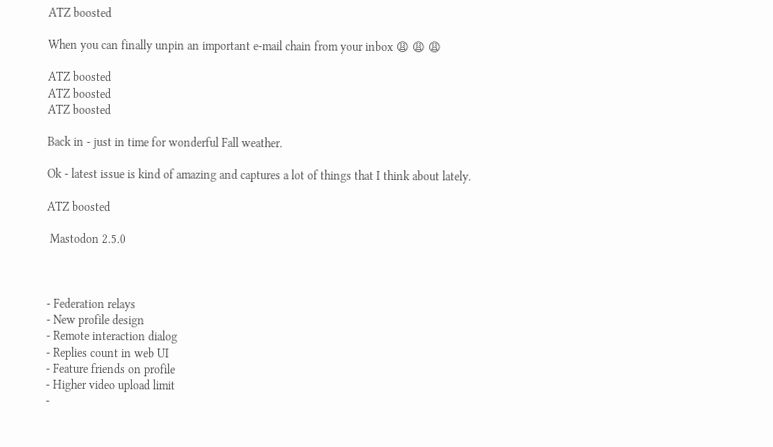ATZ boosted

When you can finally unpin an important e-mail chain from your inbox 😩 😩 😩

ATZ boosted
ATZ boosted
ATZ boosted

Back in - just in time for wonderful Fall weather.

Ok - latest issue is kind of amazing and captures a lot of things that I think about lately.

ATZ boosted

 Mastodon 2.5.0



- Federation relays
- New profile design
- Remote interaction dialog
- Replies count in web UI
- Feature friends on profile
- Higher video upload limit
-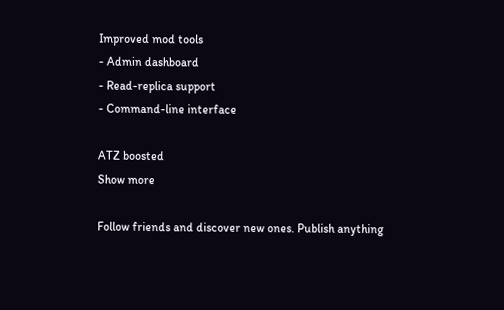Improved mod tools
- Admin dashboard
- Read-replica support
- Command-line interface

ATZ boosted
Show more

Follow friends and discover new ones. Publish anything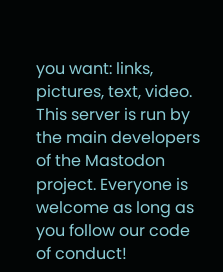you want: links, pictures, text, video. This server is run by the main developers of the Mastodon project. Everyone is welcome as long as you follow our code of conduct!